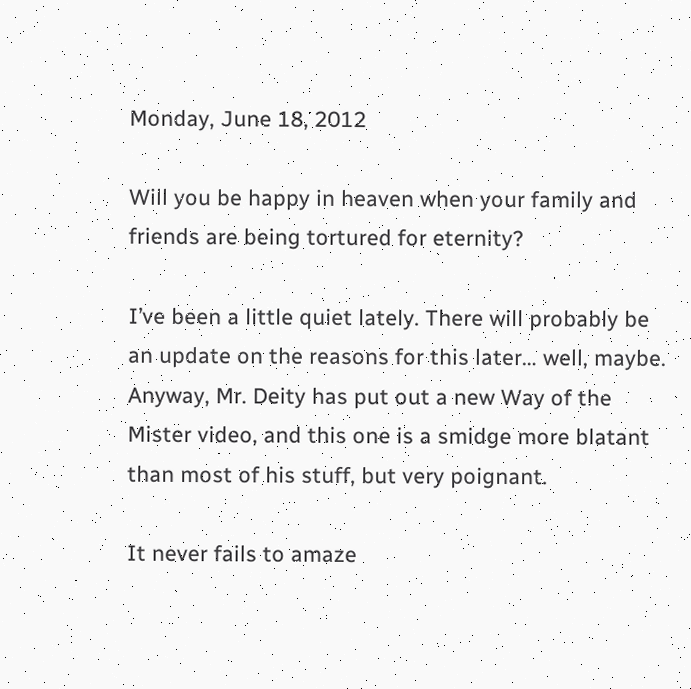Monday, June 18, 2012

Will you be happy in heaven when your family and friends are being tortured for eternity?

I’ve been a little quiet lately. There will probably be an update on the reasons for this later… well, maybe. Anyway, Mr. Deity has put out a new Way of the Mister video, and this one is a smidge more blatant than most of his stuff, but very poignant.

It never fails to amaze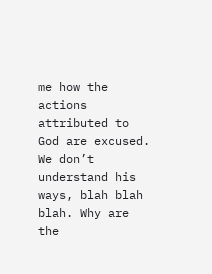me how the actions attributed to God are excused. We don’t understand his ways, blah blah blah. Why are the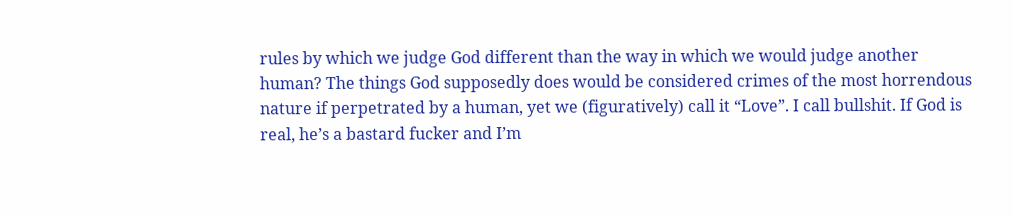rules by which we judge God different than the way in which we would judge another human? The things God supposedly does would be considered crimes of the most horrendous nature if perpetrated by a human, yet we (figuratively) call it “Love”. I call bullshit. If God is real, he’s a bastard fucker and I’m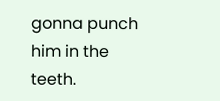gonna punch him in the teeth.